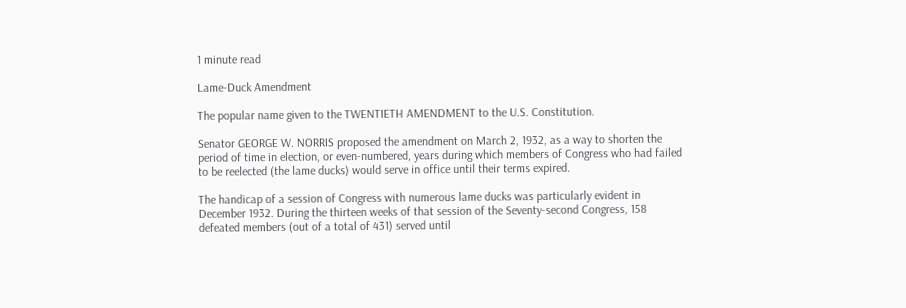1 minute read

Lame-Duck Amendment

The popular name given to the TWENTIETH AMENDMENT to the U.S. Constitution.

Senator GEORGE W. NORRIS proposed the amendment on March 2, 1932, as a way to shorten the period of time in election, or even-numbered, years during which members of Congress who had failed to be reelected (the lame ducks) would serve in office until their terms expired.

The handicap of a session of Congress with numerous lame ducks was particularly evident in December 1932. During the thirteen weeks of that session of the Seventy-second Congress, 158 defeated members (out of a total of 431) served until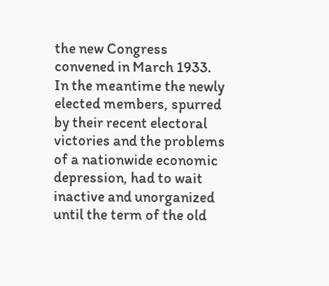the new Congress convened in March 1933. In the meantime the newly elected members, spurred by their recent electoral victories and the problems of a nationwide economic depression, had to wait inactive and unorganized until the term of the old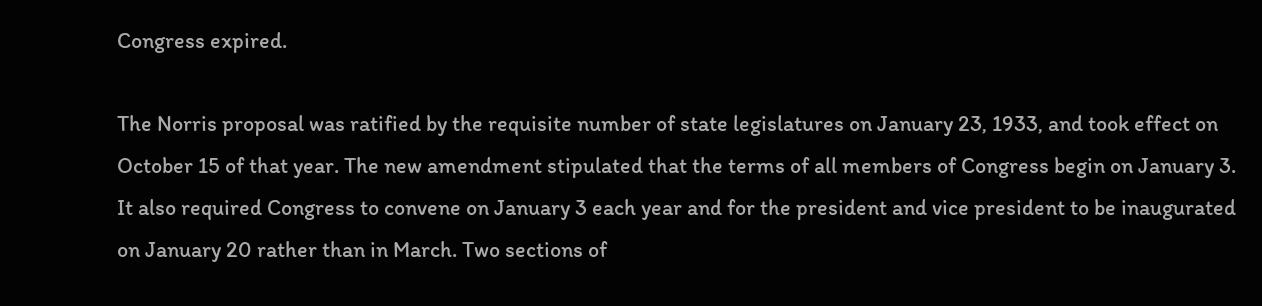Congress expired.

The Norris proposal was ratified by the requisite number of state legislatures on January 23, 1933, and took effect on October 15 of that year. The new amendment stipulated that the terms of all members of Congress begin on January 3. It also required Congress to convene on January 3 each year and for the president and vice president to be inaugurated on January 20 rather than in March. Two sections of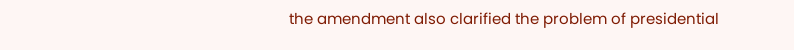the amendment also clarified the problem of presidential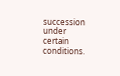succession under certain conditions.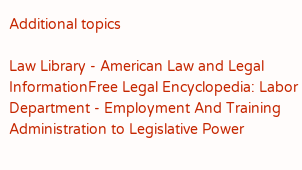Additional topics

Law Library - American Law and Legal InformationFree Legal Encyclopedia: Labor Department - Employment And Training Administration to Legislative Power